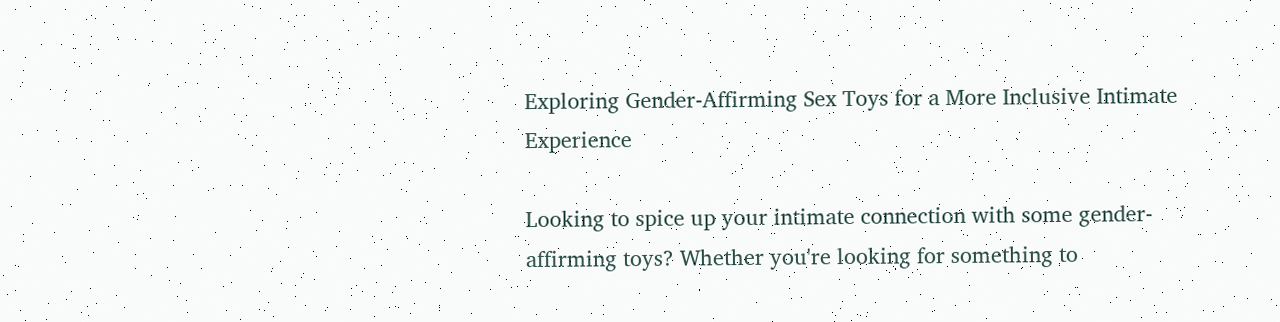Exploring Gender-Affirming Sex Toys for a More Inclusive Intimate Experience

Looking to spice up your intimate connection with some gender-affirming toys? Whether you're looking for something to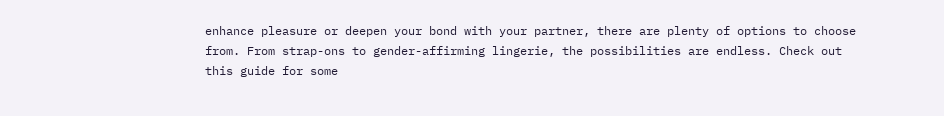enhance pleasure or deepen your bond with your partner, there are plenty of options to choose from. From strap-ons to gender-affirming lingerie, the possibilities are endless. Check out this guide for some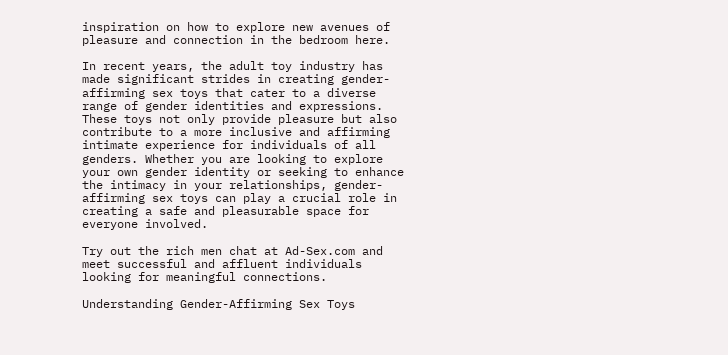inspiration on how to explore new avenues of pleasure and connection in the bedroom here.

In recent years, the adult toy industry has made significant strides in creating gender-affirming sex toys that cater to a diverse range of gender identities and expressions. These toys not only provide pleasure but also contribute to a more inclusive and affirming intimate experience for individuals of all genders. Whether you are looking to explore your own gender identity or seeking to enhance the intimacy in your relationships, gender-affirming sex toys can play a crucial role in creating a safe and pleasurable space for everyone involved.

Try out the rich men chat at Ad-Sex.com and meet successful and affluent individuals looking for meaningful connections.

Understanding Gender-Affirming Sex Toys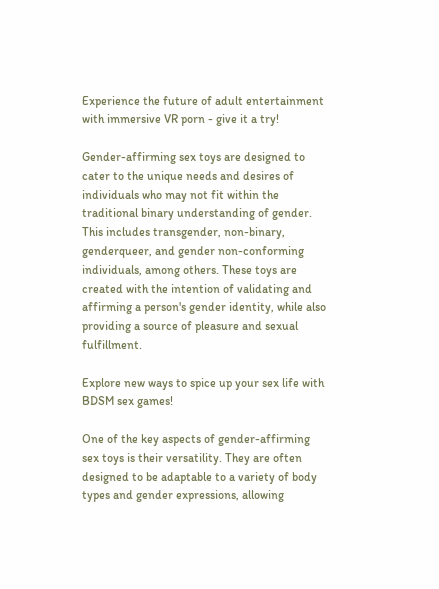Experience the future of adult entertainment with immersive VR porn - give it a try!

Gender-affirming sex toys are designed to cater to the unique needs and desires of individuals who may not fit within the traditional binary understanding of gender. This includes transgender, non-binary, genderqueer, and gender non-conforming individuals, among others. These toys are created with the intention of validating and affirming a person's gender identity, while also providing a source of pleasure and sexual fulfillment.

Explore new ways to spice up your sex life with BDSM sex games!

One of the key aspects of gender-affirming sex toys is their versatility. They are often designed to be adaptable to a variety of body types and gender expressions, allowing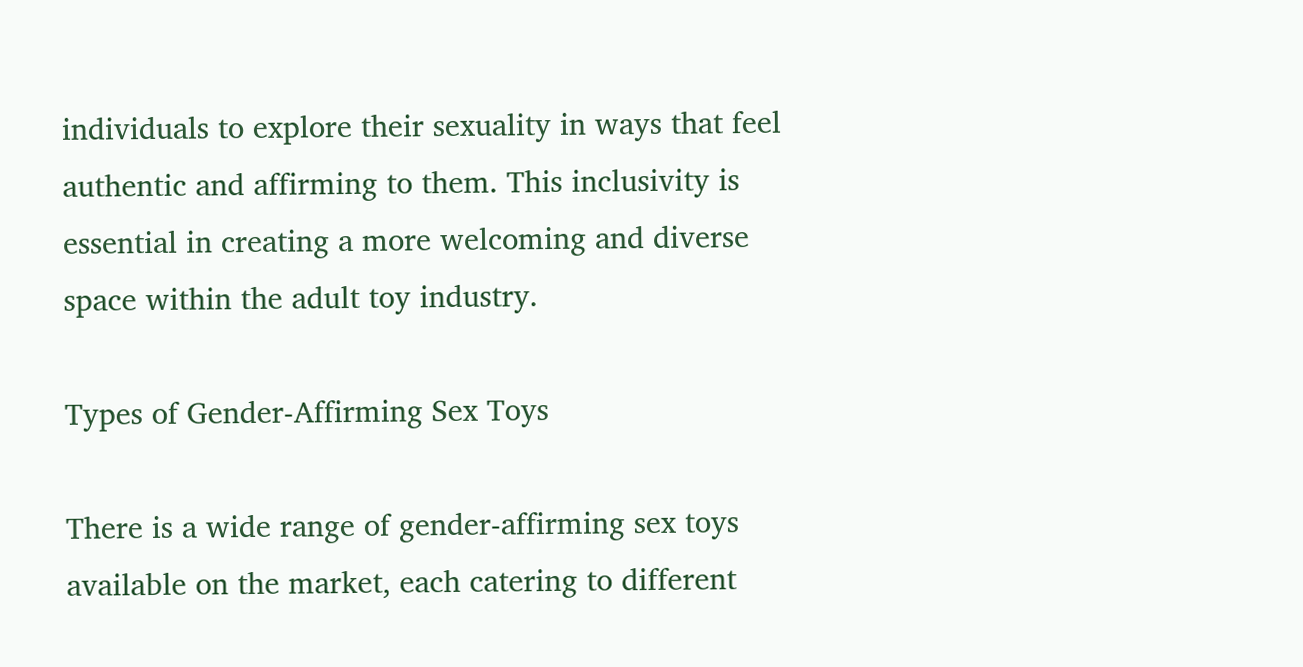individuals to explore their sexuality in ways that feel authentic and affirming to them. This inclusivity is essential in creating a more welcoming and diverse space within the adult toy industry.

Types of Gender-Affirming Sex Toys

There is a wide range of gender-affirming sex toys available on the market, each catering to different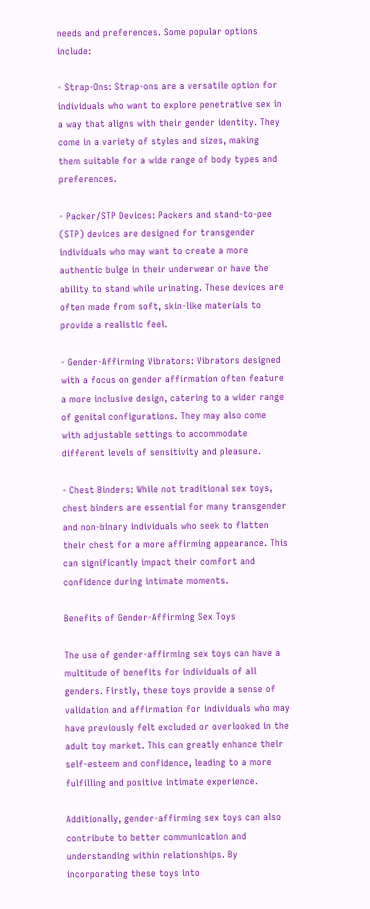needs and preferences. Some popular options include:

- Strap-Ons: Strap-ons are a versatile option for individuals who want to explore penetrative sex in a way that aligns with their gender identity. They come in a variety of styles and sizes, making them suitable for a wide range of body types and preferences.

- Packer/STP Devices: Packers and stand-to-pee (STP) devices are designed for transgender individuals who may want to create a more authentic bulge in their underwear or have the ability to stand while urinating. These devices are often made from soft, skin-like materials to provide a realistic feel.

- Gender-Affirming Vibrators: Vibrators designed with a focus on gender affirmation often feature a more inclusive design, catering to a wider range of genital configurations. They may also come with adjustable settings to accommodate different levels of sensitivity and pleasure.

- Chest Binders: While not traditional sex toys, chest binders are essential for many transgender and non-binary individuals who seek to flatten their chest for a more affirming appearance. This can significantly impact their comfort and confidence during intimate moments.

Benefits of Gender-Affirming Sex Toys

The use of gender-affirming sex toys can have a multitude of benefits for individuals of all genders. Firstly, these toys provide a sense of validation and affirmation for individuals who may have previously felt excluded or overlooked in the adult toy market. This can greatly enhance their self-esteem and confidence, leading to a more fulfilling and positive intimate experience.

Additionally, gender-affirming sex toys can also contribute to better communication and understanding within relationships. By incorporating these toys into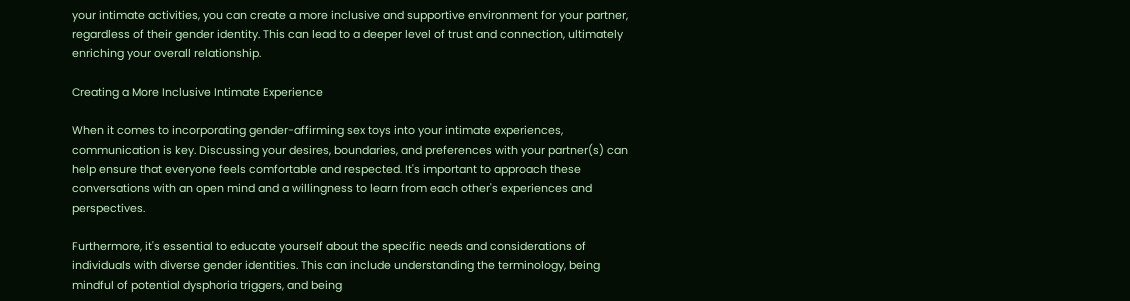your intimate activities, you can create a more inclusive and supportive environment for your partner, regardless of their gender identity. This can lead to a deeper level of trust and connection, ultimately enriching your overall relationship.

Creating a More Inclusive Intimate Experience

When it comes to incorporating gender-affirming sex toys into your intimate experiences, communication is key. Discussing your desires, boundaries, and preferences with your partner(s) can help ensure that everyone feels comfortable and respected. It's important to approach these conversations with an open mind and a willingness to learn from each other's experiences and perspectives.

Furthermore, it's essential to educate yourself about the specific needs and considerations of individuals with diverse gender identities. This can include understanding the terminology, being mindful of potential dysphoria triggers, and being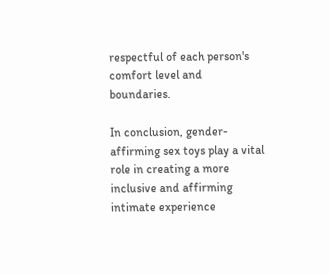respectful of each person's comfort level and boundaries.

In conclusion, gender-affirming sex toys play a vital role in creating a more inclusive and affirming intimate experience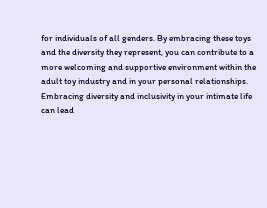for individuals of all genders. By embracing these toys and the diversity they represent, you can contribute to a more welcoming and supportive environment within the adult toy industry and in your personal relationships. Embracing diversity and inclusivity in your intimate life can lead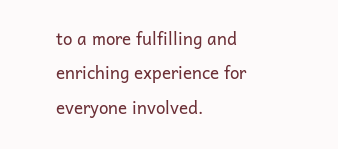to a more fulfilling and enriching experience for everyone involved.